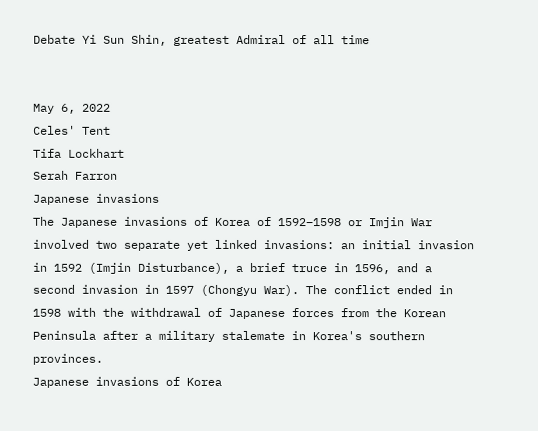Debate Yi Sun Shin, greatest Admiral of all time


May 6, 2022
Celes' Tent
Tifa Lockhart
Serah Farron
Japanese invasions
The Japanese invasions of Korea of 1592–1598 or Imjin War involved two separate yet linked invasions: an initial invasion in 1592 (Imjin Disturbance), a brief truce in 1596, and a second invasion in 1597 (Chongyu War). The conflict ended in 1598 with the withdrawal of Japanese forces from the Korean Peninsula after a military stalemate in Korea's southern provinces.
Japanese invasions of Korea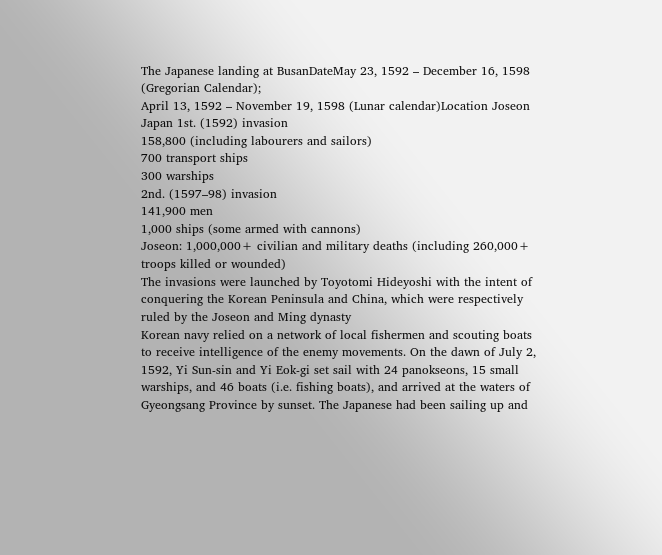The Japanese landing at BusanDateMay 23, 1592 – December 16, 1598 (Gregorian Calendar);
April 13, 1592 – November 19, 1598 (Lunar calendar)Location Joseon
Japan 1st. (1592) invasion
158,800 (including labourers and sailors)
700 transport ships
300 warships
2nd. (1597–98) invasion
141,900 men
1,000 ships (some armed with cannons)
Joseon: 1,000,000+ civilian and military deaths (including 260,000+ troops killed or wounded)
The invasions were launched by Toyotomi Hideyoshi with the intent of conquering the Korean Peninsula and China, which were respectively ruled by the Joseon and Ming dynasty
Korean navy relied on a network of local fishermen and scouting boats to receive intelligence of the enemy movements. On the dawn of July 2, 1592, Yi Sun-sin and Yi Eok-gi set sail with 24 panokseons, 15 small warships, and 46 boats (i.e. fishing boats), and arrived at the waters of Gyeongsang Province by sunset. The Japanese had been sailing up and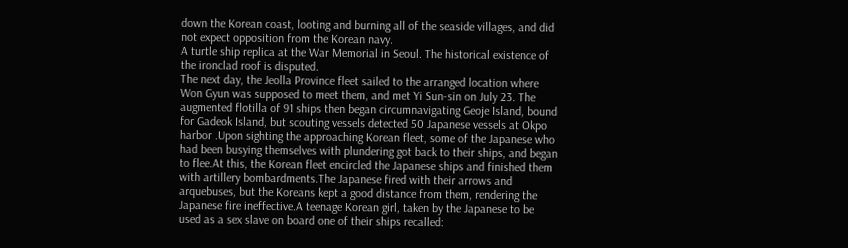down the Korean coast, looting and burning all of the seaside villages, and did not expect opposition from the Korean navy.
A turtle ship replica at the War Memorial in Seoul. The historical existence of the ironclad roof is disputed.
The next day, the Jeolla Province fleet sailed to the arranged location where Won Gyun was supposed to meet them, and met Yi Sun-sin on July 23. The augmented flotilla of 91 ships then began circumnavigating Geoje Island, bound for Gadeok Island, but scouting vessels detected 50 Japanese vessels at Okpo harbor .Upon sighting the approaching Korean fleet, some of the Japanese who had been busying themselves with plundering got back to their ships, and began to flee.At this, the Korean fleet encircled the Japanese ships and finished them with artillery bombardments.The Japanese fired with their arrows and arquebuses, but the Koreans kept a good distance from them, rendering the Japanese fire ineffective.A teenage Korean girl, taken by the Japanese to be used as a sex slave on board one of their ships recalled: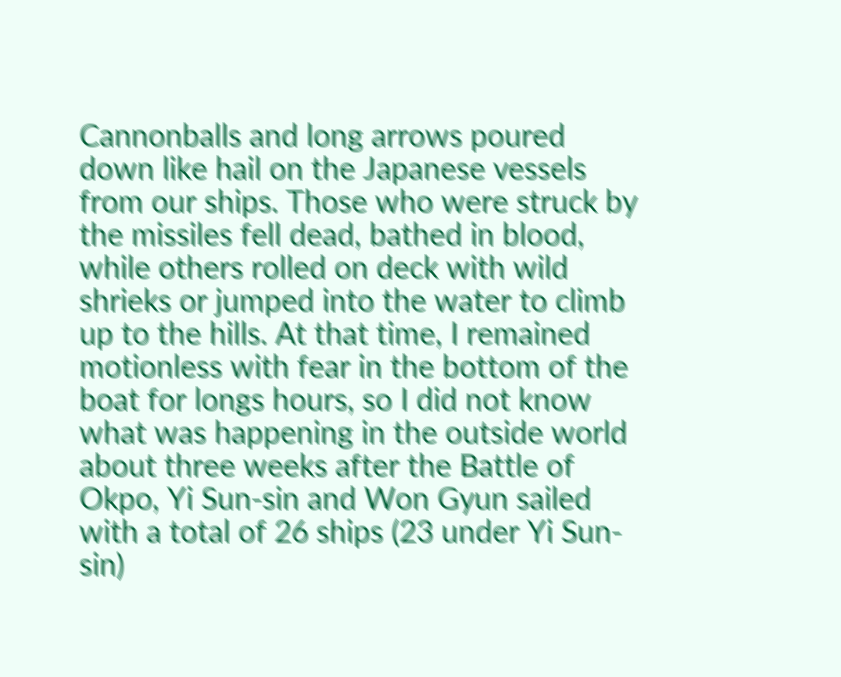Cannonballs and long arrows poured down like hail on the Japanese vessels from our ships. Those who were struck by the missiles fell dead, bathed in blood, while others rolled on deck with wild shrieks or jumped into the water to climb up to the hills. At that time, I remained motionless with fear in the bottom of the boat for longs hours, so I did not know what was happening in the outside world
about three weeks after the Battle of Okpo, Yi Sun-sin and Won Gyun sailed with a total of 26 ships (23 under Yi Sun-sin)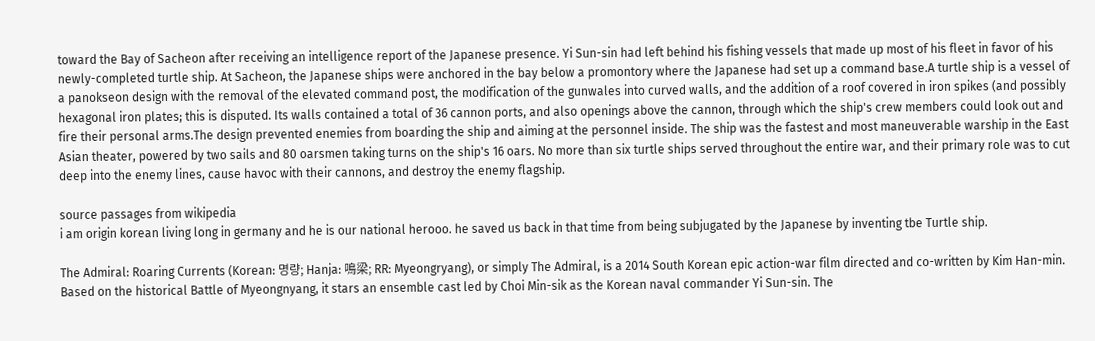toward the Bay of Sacheon after receiving an intelligence report of the Japanese presence. Yi Sun-sin had left behind his fishing vessels that made up most of his fleet in favor of his newly-completed turtle ship. At Sacheon, the Japanese ships were anchored in the bay below a promontory where the Japanese had set up a command base.A turtle ship is a vessel of a panokseon design with the removal of the elevated command post, the modification of the gunwales into curved walls, and the addition of a roof covered in iron spikes (and possibly hexagonal iron plates; this is disputed. Its walls contained a total of 36 cannon ports, and also openings above the cannon, through which the ship's crew members could look out and fire their personal arms.The design prevented enemies from boarding the ship and aiming at the personnel inside. The ship was the fastest and most maneuverable warship in the East Asian theater, powered by two sails and 80 oarsmen taking turns on the ship's 16 oars. No more than six turtle ships served throughout the entire war, and their primary role was to cut deep into the enemy lines, cause havoc with their cannons, and destroy the enemy flagship.

source passages from wikipedia
i am origin korean living long in germany and he is our national herooo. he saved us back in that time from being subjugated by the Japanese by inventing tbe Turtle ship.

The Admiral: Roaring Currents (Korean: 명량; Hanja: 鳴梁; RR: Myeongryang), or simply The Admiral, is a 2014 South Korean epic action-war film directed and co-written by Kim Han-min. Based on the historical Battle of Myeongnyang, it stars an ensemble cast led by Choi Min-sik as the Korean naval commander Yi Sun-sin. The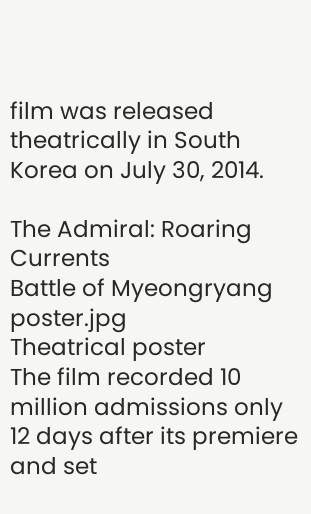film was released theatrically in South Korea on July 30, 2014.

The Admiral: Roaring Currents
Battle of Myeongryang poster.jpg
Theatrical poster
The film recorded 10 million admissions only 12 days after its premiere and set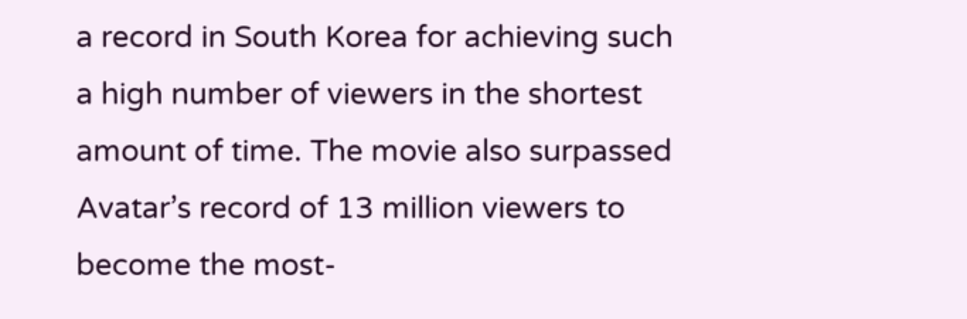a record in South Korea for achieving such a high number of viewers in the shortest amount of time. The movie also surpassed Avatar’s record of 13 million viewers to become the most-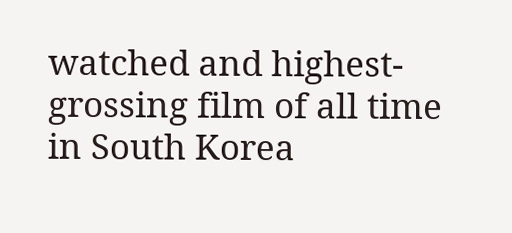watched and highest-grossing film of all time in South Korea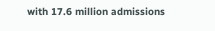with 17.6 million admissions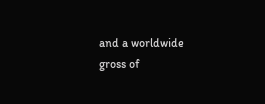and a worldwide gross of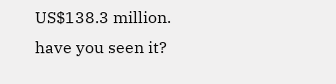US$138.3 million.
have you seen it?